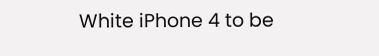White iPhone 4 to be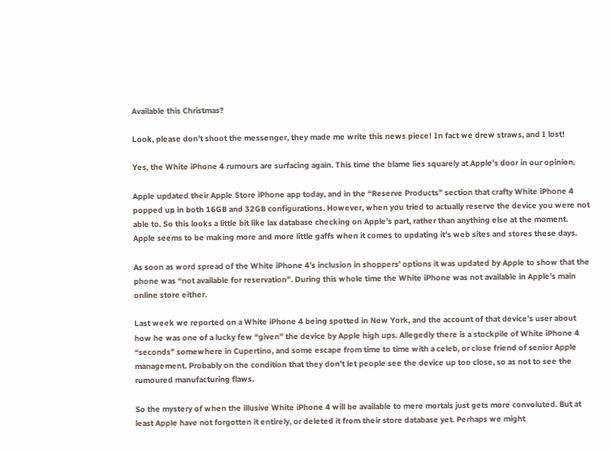Available this Christmas?

Look, please don’t shoot the messenger, they made me write this news piece! In fact we drew straws, and I lost!

Yes, the White iPhone 4 rumours are surfacing again. This time the blame lies squarely at Apple’s door in our opinion.

Apple updated their Apple Store iPhone app today, and in the “Reserve Products” section that crafty White iPhone 4 popped up in both 16GB and 32GB configurations. However, when you tried to actually reserve the device you were not able to. So this looks a little bit like lax database checking on Apple’s part, rather than anything else at the moment. Apple seems to be making more and more little gaffs when it comes to updating it’s web sites and stores these days.

As soon as word spread of the White iPhone 4’s inclusion in shoppers’ options it was updated by Apple to show that the phone was “not available for reservation”. During this whole time the White iPhone was not available in Apple’s main online store either.

Last week we reported on a White iPhone 4 being spotted in New York, and the account of that device’s user about how he was one of a lucky few “given” the device by Apple high ups. Allegedly there is a stockpile of White iPhone 4 “seconds” somewhere in Cupertino, and some escape from time to time with a celeb, or close friend of senior Apple management. Probably on the condition that they don’t let people see the device up too close, so as not to see the rumoured manufacturing flaws.

So the mystery of when the illusive White iPhone 4 will be available to mere mortals just gets more convoluted. But at least Apple have not forgotten it entirely, or deleted it from their store database yet. Perhaps we might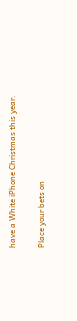have a White iPhone Christmas this year.

Place your bets on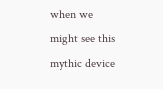when we might see this mythic device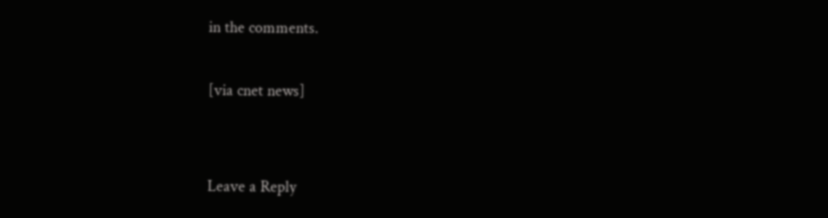in the comments.

[via cnet news]


Leave a Reply